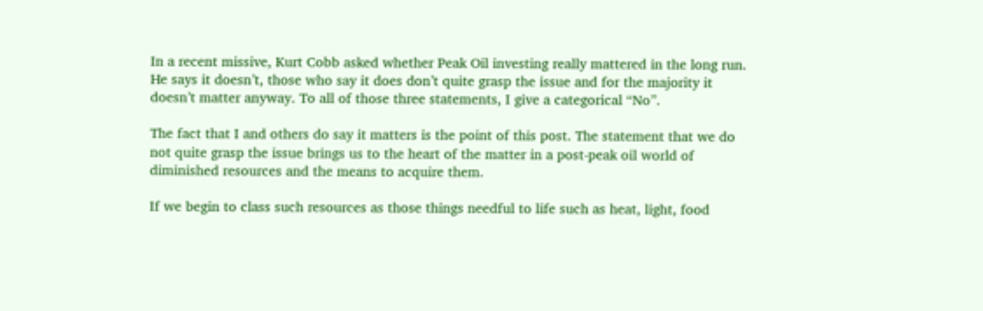In a recent missive, Kurt Cobb asked whether Peak Oil investing really mattered in the long run. He says it doesn’t, those who say it does don’t quite grasp the issue and for the majority it doesn’t matter anyway. To all of those three statements, I give a categorical “No”.

The fact that I and others do say it matters is the point of this post. The statement that we do not quite grasp the issue brings us to the heart of the matter in a post-peak oil world of diminished resources and the means to acquire them.

If we begin to class such resources as those things needful to life such as heat, light, food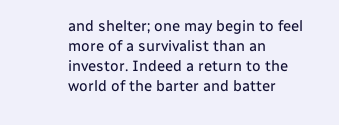and shelter; one may begin to feel more of a survivalist than an investor. Indeed a return to the world of the barter and batter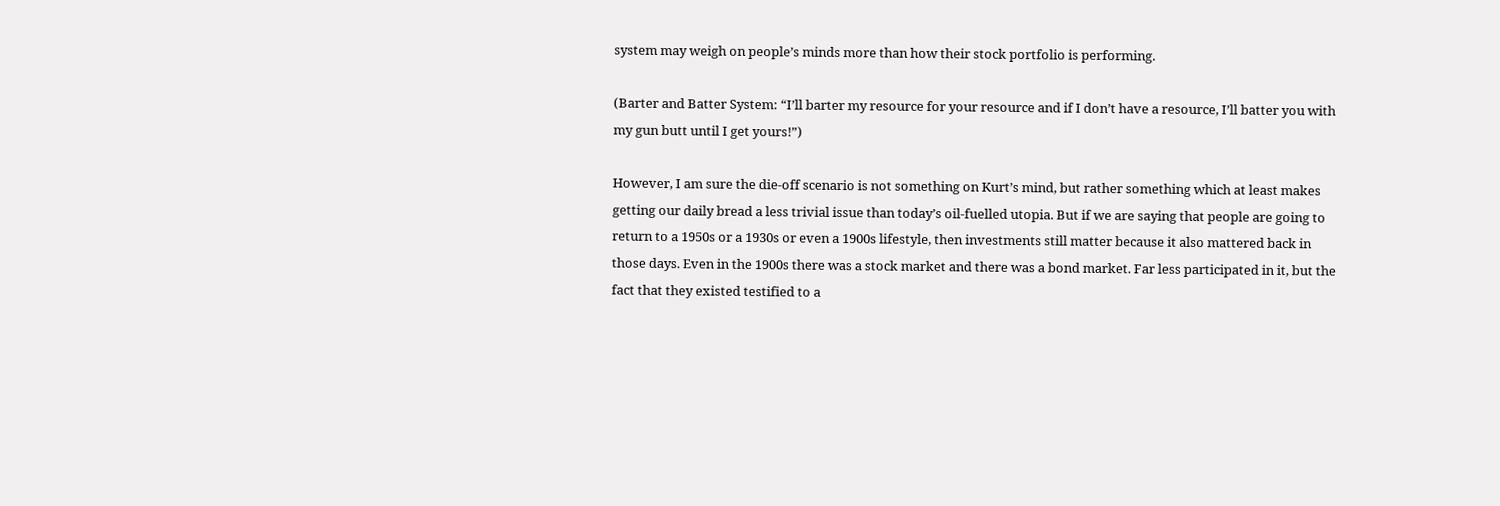system may weigh on people’s minds more than how their stock portfolio is performing.

(Barter and Batter System: “I’ll barter my resource for your resource and if I don’t have a resource, I’ll batter you with my gun butt until I get yours!”)

However, I am sure the die-off scenario is not something on Kurt’s mind, but rather something which at least makes getting our daily bread a less trivial issue than today’s oil-fuelled utopia. But if we are saying that people are going to return to a 1950s or a 1930s or even a 1900s lifestyle, then investments still matter because it also mattered back in those days. Even in the 1900s there was a stock market and there was a bond market. Far less participated in it, but the fact that they existed testified to a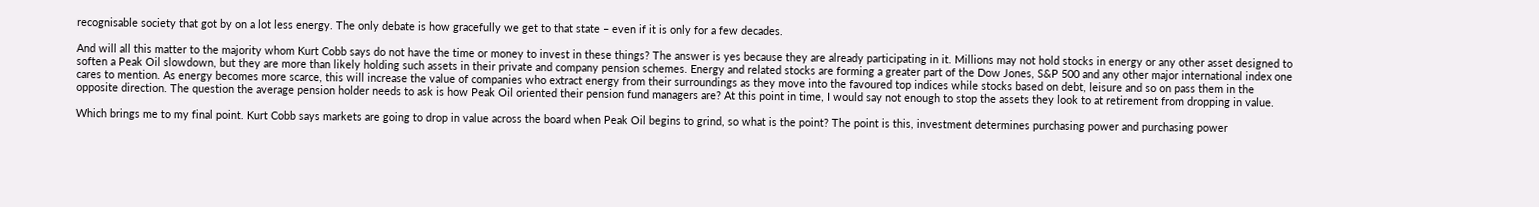recognisable society that got by on a lot less energy. The only debate is how gracefully we get to that state – even if it is only for a few decades.

And will all this matter to the majority whom Kurt Cobb says do not have the time or money to invest in these things? The answer is yes because they are already participating in it. Millions may not hold stocks in energy or any other asset designed to soften a Peak Oil slowdown, but they are more than likely holding such assets in their private and company pension schemes. Energy and related stocks are forming a greater part of the Dow Jones, S&P 500 and any other major international index one cares to mention. As energy becomes more scarce, this will increase the value of companies who extract energy from their surroundings as they move into the favoured top indices while stocks based on debt, leisure and so on pass them in the opposite direction. The question the average pension holder needs to ask is how Peak Oil oriented their pension fund managers are? At this point in time, I would say not enough to stop the assets they look to at retirement from dropping in value.

Which brings me to my final point. Kurt Cobb says markets are going to drop in value across the board when Peak Oil begins to grind, so what is the point? The point is this, investment determines purchasing power and purchasing power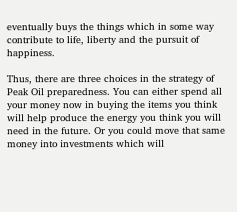eventually buys the things which in some way contribute to life, liberty and the pursuit of happiness.

Thus, there are three choices in the strategy of Peak Oil preparedness. You can either spend all your money now in buying the items you think will help produce the energy you think you will need in the future. Or you could move that same money into investments which will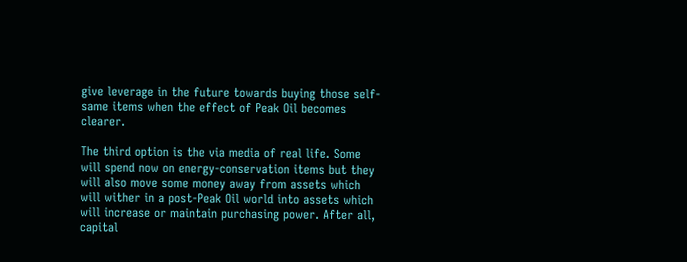give leverage in the future towards buying those self-same items when the effect of Peak Oil becomes clearer.

The third option is the via media of real life. Some will spend now on energy-conservation items but they will also move some money away from assets which will wither in a post-Peak Oil world into assets which will increase or maintain purchasing power. After all, capital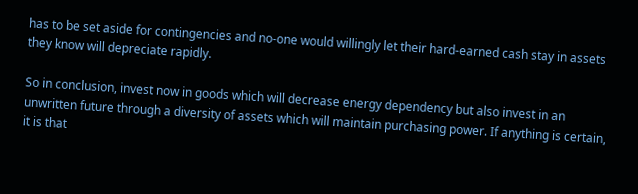has to be set aside for contingencies and no-one would willingly let their hard-earned cash stay in assets they know will depreciate rapidly.

So in conclusion, invest now in goods which will decrease energy dependency but also invest in an unwritten future through a diversity of assets which will maintain purchasing power. If anything is certain, it is that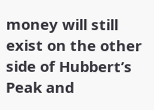money will still exist on the other side of Hubbert’s Peak and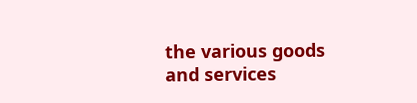the various goods and services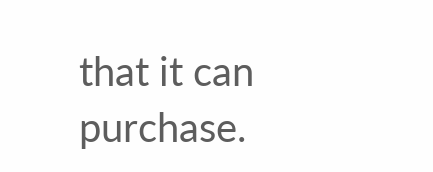that it can purchase.